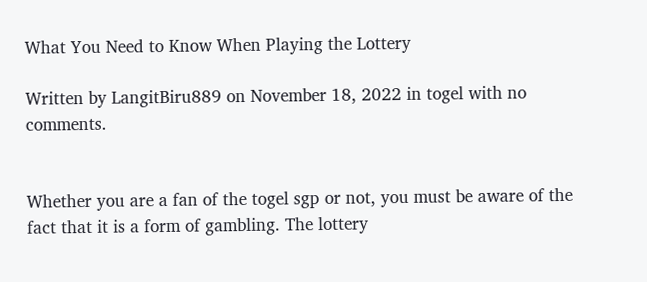What You Need to Know When Playing the Lottery

Written by LangitBiru889 on November 18, 2022 in togel with no comments.


Whether you are a fan of the togel sgp or not, you must be aware of the fact that it is a form of gambling. The lottery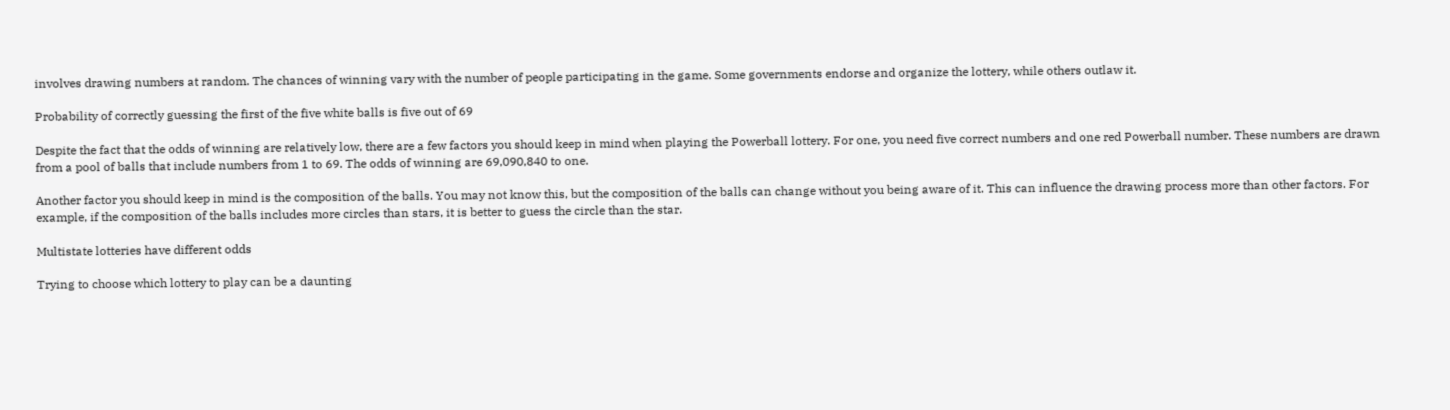involves drawing numbers at random. The chances of winning vary with the number of people participating in the game. Some governments endorse and organize the lottery, while others outlaw it.

Probability of correctly guessing the first of the five white balls is five out of 69

Despite the fact that the odds of winning are relatively low, there are a few factors you should keep in mind when playing the Powerball lottery. For one, you need five correct numbers and one red Powerball number. These numbers are drawn from a pool of balls that include numbers from 1 to 69. The odds of winning are 69,090,840 to one.

Another factor you should keep in mind is the composition of the balls. You may not know this, but the composition of the balls can change without you being aware of it. This can influence the drawing process more than other factors. For example, if the composition of the balls includes more circles than stars, it is better to guess the circle than the star.

Multistate lotteries have different odds

Trying to choose which lottery to play can be a daunting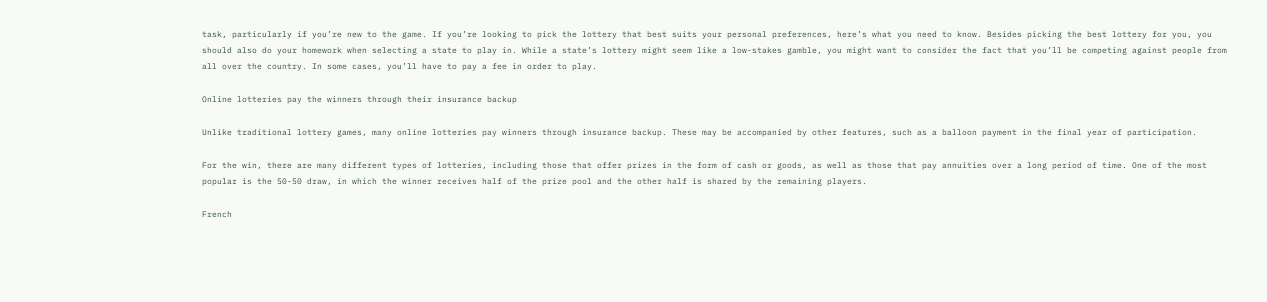task, particularly if you’re new to the game. If you’re looking to pick the lottery that best suits your personal preferences, here’s what you need to know. Besides picking the best lottery for you, you should also do your homework when selecting a state to play in. While a state’s lottery might seem like a low-stakes gamble, you might want to consider the fact that you’ll be competing against people from all over the country. In some cases, you’ll have to pay a fee in order to play.

Online lotteries pay the winners through their insurance backup

Unlike traditional lottery games, many online lotteries pay winners through insurance backup. These may be accompanied by other features, such as a balloon payment in the final year of participation.

For the win, there are many different types of lotteries, including those that offer prizes in the form of cash or goods, as well as those that pay annuities over a long period of time. One of the most popular is the 50-50 draw, in which the winner receives half of the prize pool and the other half is shared by the remaining players.

French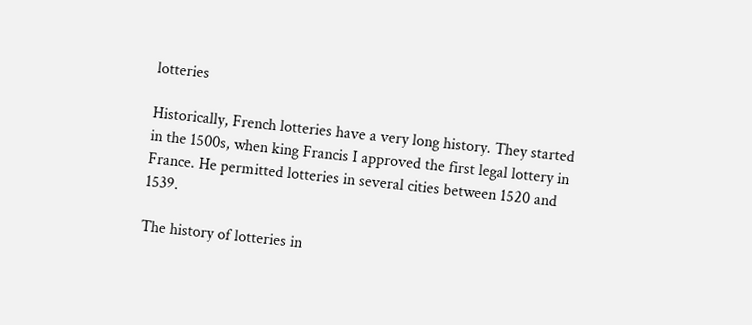lotteries

Historically, French lotteries have a very long history. They started in the 1500s, when king Francis I approved the first legal lottery in France. He permitted lotteries in several cities between 1520 and 1539.

The history of lotteries in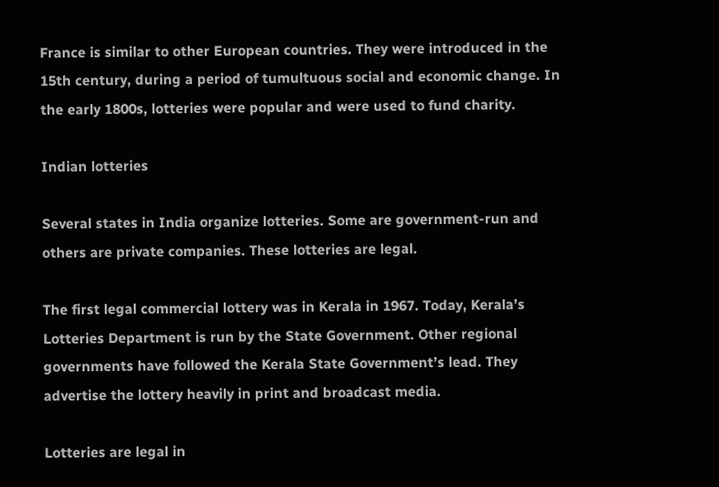France is similar to other European countries. They were introduced in the 15th century, during a period of tumultuous social and economic change. In the early 1800s, lotteries were popular and were used to fund charity.

Indian lotteries

Several states in India organize lotteries. Some are government-run and others are private companies. These lotteries are legal.

The first legal commercial lottery was in Kerala in 1967. Today, Kerala’s Lotteries Department is run by the State Government. Other regional governments have followed the Kerala State Government’s lead. They advertise the lottery heavily in print and broadcast media.

Lotteries are legal in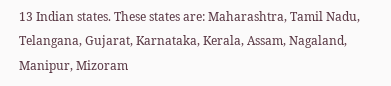13 Indian states. These states are: Maharashtra, Tamil Nadu, Telangana, Gujarat, Karnataka, Kerala, Assam, Nagaland, Manipur, Mizoram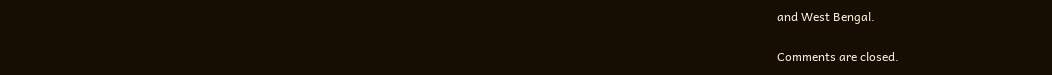and West Bengal.

Comments are closed.